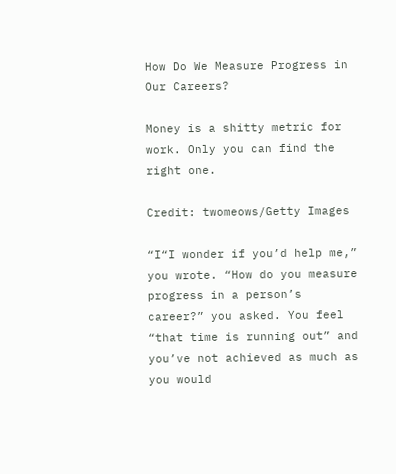How Do We Measure Progress in Our Careers?

Money is a shitty metric for work. Only you can find the right one.

Credit: twomeows/Getty Images

“I“I wonder if you’d help me,” you wrote. “How do you measure progress in a person’s career?” you asked. You feel “that time is running out” and you’ve not achieved as much as you would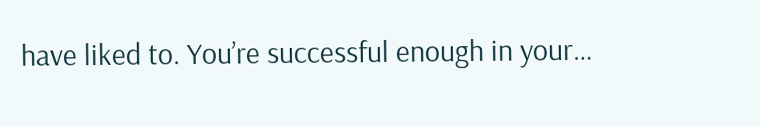have liked to. You’re successful enough in your…